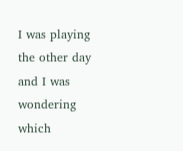I was playing the other day and I was wondering which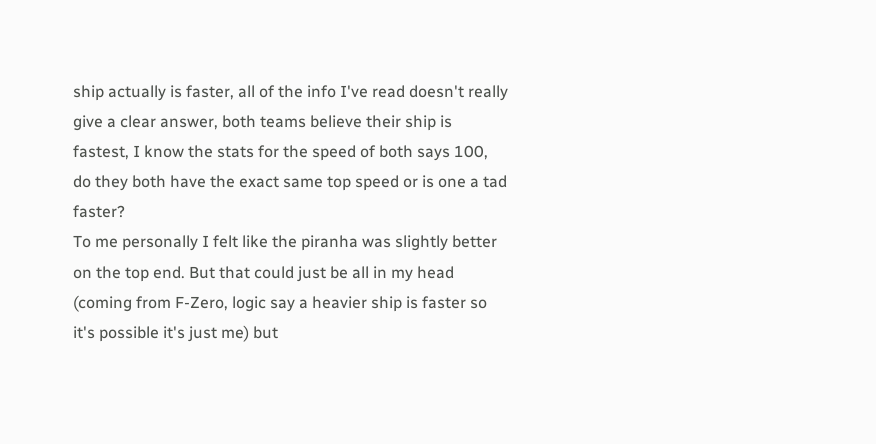ship actually is faster, all of the info I've read doesn't really give a clear answer, both teams believe their ship is fastest, I know the stats for the speed of both says 100, do they both have the exact same top speed or is one a tad faster?
To me personally I felt like the piranha was slightly better on the top end. But that could just be all in my head (coming from F-Zero, logic say a heavier ship is faster so it's possible it's just me) but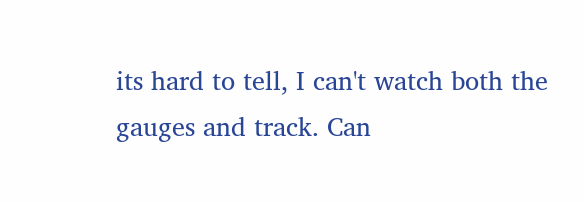its hard to tell, I can't watch both the gauges and track. Can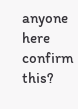anyone here confirm this?